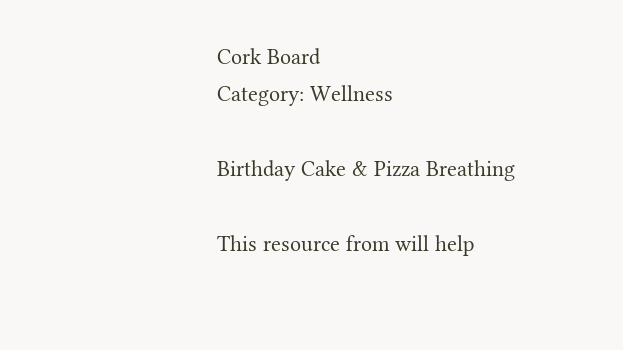Cork Board
Category: Wellness

Birthday Cake & Pizza Breathing

This resource from will help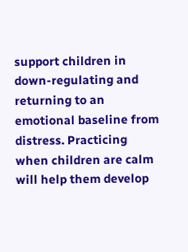support children in down-regulating and returning to an emotional baseline from distress. Practicing when children are calm will help them develop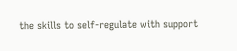the skills to self-regulate with support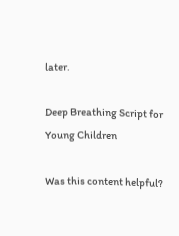later.

Deep Breathing Script for Young Children

Was this content helpful?